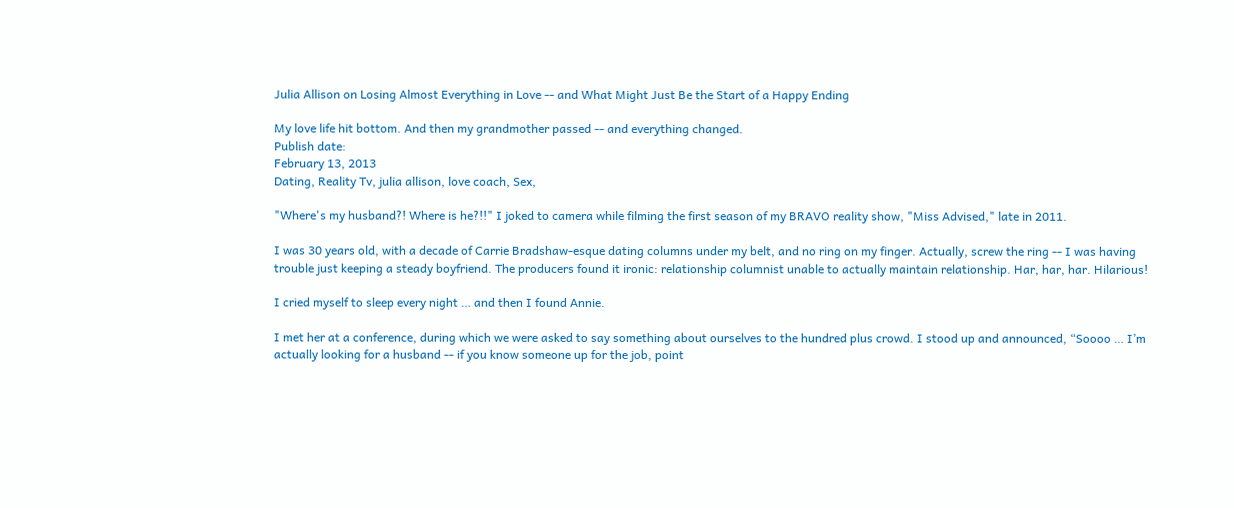Julia Allison on Losing Almost Everything in Love -- and What Might Just Be the Start of a Happy Ending

My love life hit bottom. And then my grandmother passed -- and everything changed.
Publish date:
February 13, 2013
Dating, Reality Tv, julia allison, love coach, Sex,

"Where's my husband?! Where is he?!!" I joked to camera while filming the first season of my BRAVO reality show, "Miss Advised," late in 2011.

I was 30 years old, with a decade of Carrie Bradshaw-esque dating columns under my belt, and no ring on my finger. Actually, screw the ring -- I was having trouble just keeping a steady boyfriend. The producers found it ironic: relationship columnist unable to actually maintain relationship. Har, har, har. Hilarious!

I cried myself to sleep every night … and then I found Annie.

I met her at a conference, during which we were asked to say something about ourselves to the hundred plus crowd. I stood up and announced, “Soooo … I’m actually looking for a husband -- if you know someone up for the job, point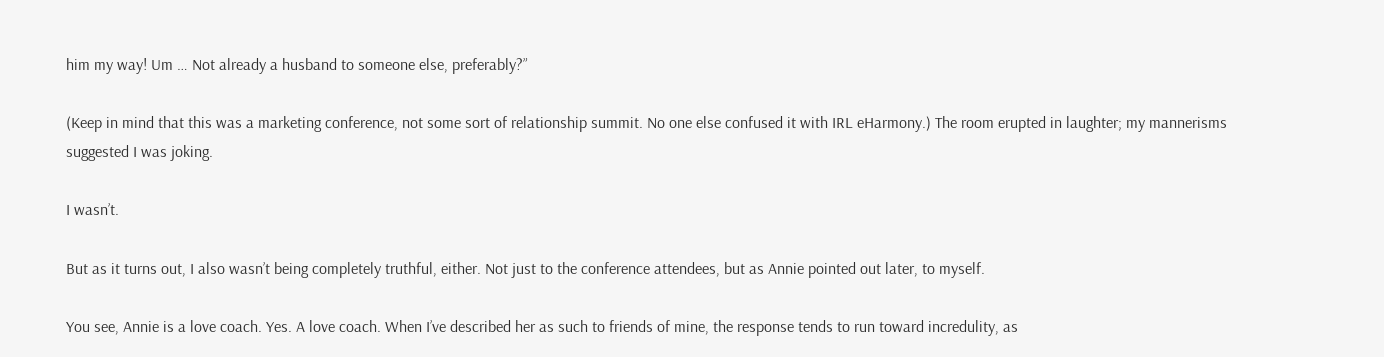him my way! Um … Not already a husband to someone else, preferably?”

(Keep in mind that this was a marketing conference, not some sort of relationship summit. No one else confused it with IRL eHarmony.) The room erupted in laughter; my mannerisms suggested I was joking.

I wasn’t.

But as it turns out, I also wasn’t being completely truthful, either. Not just to the conference attendees, but as Annie pointed out later, to myself.

You see, Annie is a love coach. Yes. A love coach. When I’ve described her as such to friends of mine, the response tends to run toward incredulity, as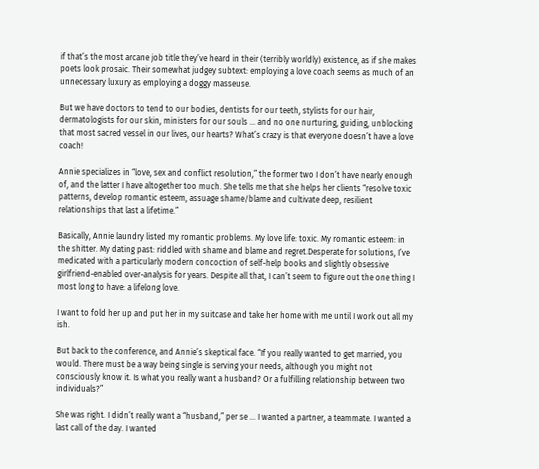if that’s the most arcane job title they’ve heard in their (terribly worldly) existence, as if she makes poets look prosaic. Their somewhat judgey subtext: employing a love coach seems as much of an unnecessary luxury as employing a doggy masseuse.

But we have doctors to tend to our bodies, dentists for our teeth, stylists for our hair, dermatologists for our skin, ministers for our souls ... and no one nurturing, guiding, unblocking that most sacred vessel in our lives, our hearts? What’s crazy is that everyone doesn’t have a love coach!

Annie specializes in “love, sex and conflict resolution,” the former two I don’t have nearly enough of, and the latter I have altogether too much. She tells me that she helps her clients “resolve toxic patterns, develop romantic esteem, assuage shame/blame and cultivate deep, resilient relationships that last a lifetime.”

Basically, Annie laundry listed my romantic problems. My love life: toxic. My romantic esteem: in the shitter. My dating past: riddled with shame and blame and regret.Desperate for solutions, I’ve medicated with a particularly modern concoction of self-help books and slightly obsessive girlfriend-enabled over-analysis for years. Despite all that, I can’t seem to figure out the one thing I most long to have: a lifelong love.

I want to fold her up and put her in my suitcase and take her home with me until I work out all my ish.

But back to the conference, and Annie’s skeptical face. “If you really wanted to get married, you would. There must be a way being single is serving your needs, although you might not consciously know it. Is what you really want a husband? Or a fulfilling relationship between two individuals?”

She was right. I didn’t really want a “husband,” per se ... I wanted a partner, a teammate. I wanted a last call of the day. I wanted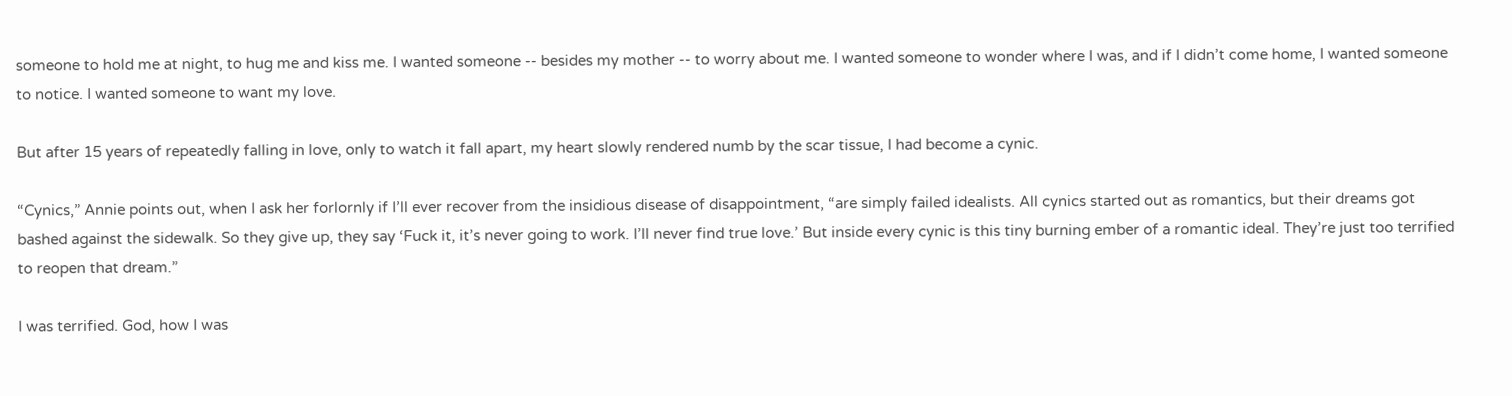someone to hold me at night, to hug me and kiss me. I wanted someone -- besides my mother -- to worry about me. I wanted someone to wonder where I was, and if I didn’t come home, I wanted someone to notice. I wanted someone to want my love.

But after 15 years of repeatedly falling in love, only to watch it fall apart, my heart slowly rendered numb by the scar tissue, I had become a cynic.

“Cynics,” Annie points out, when I ask her forlornly if I’ll ever recover from the insidious disease of disappointment, “are simply failed idealists. All cynics started out as romantics, but their dreams got bashed against the sidewalk. So they give up, they say ‘Fuck it, it’s never going to work. I’ll never find true love.’ But inside every cynic is this tiny burning ember of a romantic ideal. They’re just too terrified to reopen that dream.”

I was terrified. God, how I was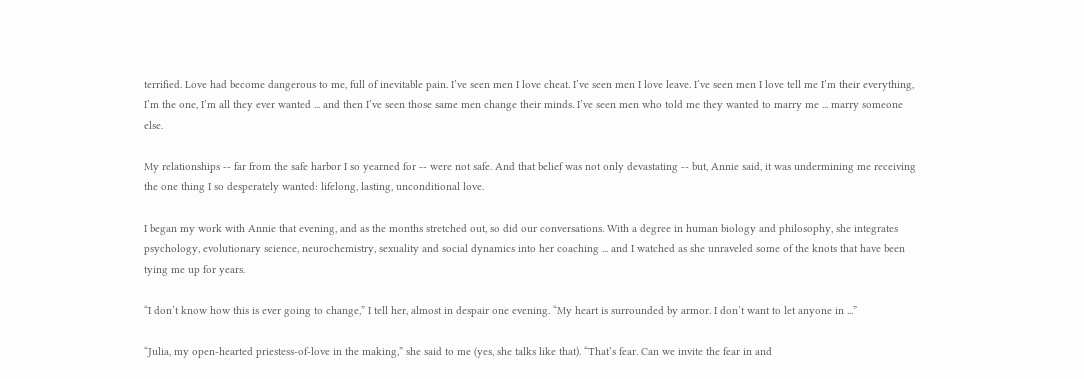terrified. Love had become dangerous to me, full of inevitable pain. I’ve seen men I love cheat. I’ve seen men I love leave. I’ve seen men I love tell me I’m their everything, I’m the one, I’m all they ever wanted ... and then I’ve seen those same men change their minds. I’ve seen men who told me they wanted to marry me ... marry someone else.

My relationships -- far from the safe harbor I so yearned for -- were not safe. And that belief was not only devastating -- but, Annie said, it was undermining me receiving the one thing I so desperately wanted: lifelong, lasting, unconditional love.

I began my work with Annie that evening, and as the months stretched out, so did our conversations. With a degree in human biology and philosophy, she integrates psychology, evolutionary science, neurochemistry, sexuality and social dynamics into her coaching ... and I watched as she unraveled some of the knots that have been tying me up for years.

“I don’t know how this is ever going to change,” I tell her, almost in despair one evening. “My heart is surrounded by armor. I don’t want to let anyone in ...”

“Julia, my open-hearted priestess-of-love in the making,” she said to me (yes, she talks like that). “That’s fear. Can we invite the fear in and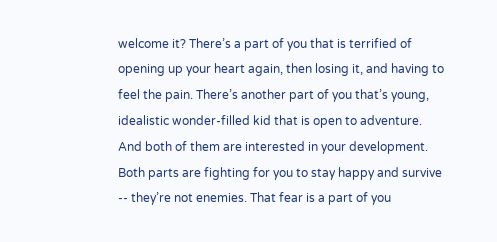welcome it? There’s a part of you that is terrified of opening up your heart again, then losing it, and having to feel the pain. There’s another part of you that’s young, idealistic wonder-filled kid that is open to adventure. And both of them are interested in your development. Both parts are fighting for you to stay happy and survive -- they’re not enemies. That fear is a part of you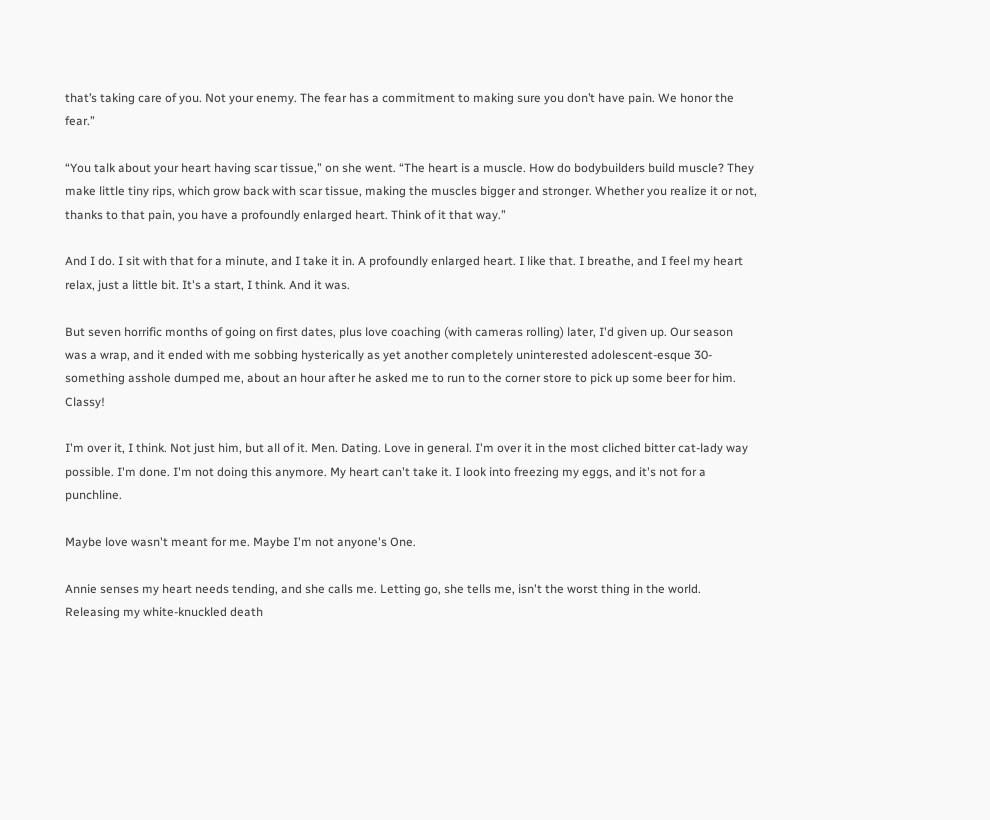that’s taking care of you. Not your enemy. The fear has a commitment to making sure you don’t have pain. We honor the fear.”

“You talk about your heart having scar tissue,” on she went. “The heart is a muscle. How do bodybuilders build muscle? They make little tiny rips, which grow back with scar tissue, making the muscles bigger and stronger. Whether you realize it or not, thanks to that pain, you have a profoundly enlarged heart. Think of it that way.”

And I do. I sit with that for a minute, and I take it in. A profoundly enlarged heart. I like that. I breathe, and I feel my heart relax, just a little bit. It's a start, I think. And it was.

But seven horrific months of going on first dates, plus love coaching (with cameras rolling) later, I'd given up. Our season was a wrap, and it ended with me sobbing hysterically as yet another completely uninterested adolescent-esque 30-something asshole dumped me, about an hour after he asked me to run to the corner store to pick up some beer for him. Classy!

I'm over it, I think. Not just him, but all of it. Men. Dating. Love in general. I'm over it in the most cliched bitter cat-lady way possible. I'm done. I'm not doing this anymore. My heart can't take it. I look into freezing my eggs, and it's not for a punchline.

Maybe love wasn't meant for me. Maybe I'm not anyone's One.

Annie senses my heart needs tending, and she calls me. Letting go, she tells me, isn't the worst thing in the world. Releasing my white-knuckled death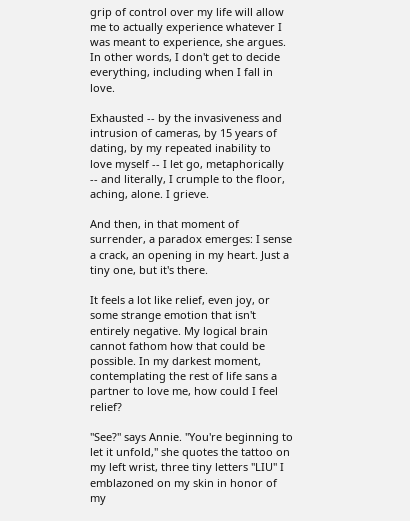grip of control over my life will allow me to actually experience whatever I was meant to experience, she argues. In other words, I don't get to decide everything, including when I fall in love.

Exhausted -- by the invasiveness and intrusion of cameras, by 15 years of dating, by my repeated inability to love myself -- I let go, metaphorically -- and literally, I crumple to the floor, aching, alone. I grieve.

And then, in that moment of surrender, a paradox emerges: I sense a crack, an opening in my heart. Just a tiny one, but it's there.

It feels a lot like relief, even joy, or some strange emotion that isn't entirely negative. My logical brain cannot fathom how that could be possible. In my darkest moment, contemplating the rest of life sans a partner to love me, how could I feel relief?

"See?" says Annie. "You're beginning to let it unfold," she quotes the tattoo on my left wrist, three tiny letters "LIU" I emblazoned on my skin in honor of my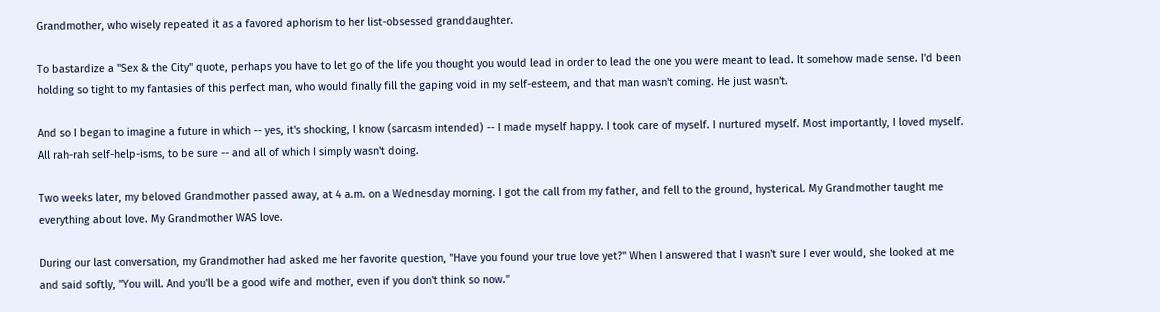Grandmother, who wisely repeated it as a favored aphorism to her list-obsessed granddaughter.

To bastardize a "Sex & the City" quote, perhaps you have to let go of the life you thought you would lead in order to lead the one you were meant to lead. It somehow made sense. I'd been holding so tight to my fantasies of this perfect man, who would finally fill the gaping void in my self-esteem, and that man wasn't coming. He just wasn't.

And so I began to imagine a future in which -- yes, it's shocking, I know (sarcasm intended) -- I made myself happy. I took care of myself. I nurtured myself. Most importantly, I loved myself. All rah-rah self-help-isms, to be sure -- and all of which I simply wasn't doing.

Two weeks later, my beloved Grandmother passed away, at 4 a.m. on a Wednesday morning. I got the call from my father, and fell to the ground, hysterical. My Grandmother taught me everything about love. My Grandmother WAS love.

During our last conversation, my Grandmother had asked me her favorite question, "Have you found your true love yet?" When I answered that I wasn't sure I ever would, she looked at me and said softly, "You will. And you'll be a good wife and mother, even if you don't think so now."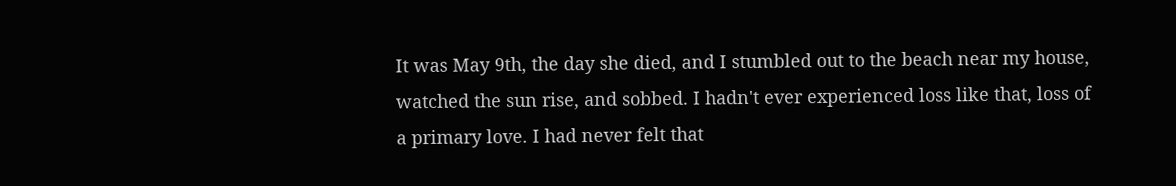It was May 9th, the day she died, and I stumbled out to the beach near my house, watched the sun rise, and sobbed. I hadn't ever experienced loss like that, loss of a primary love. I had never felt that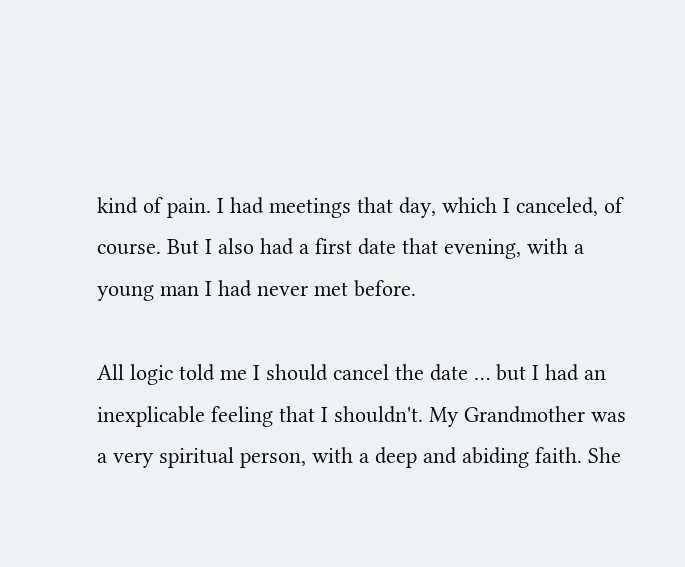kind of pain. I had meetings that day, which I canceled, of course. But I also had a first date that evening, with a young man I had never met before.

All logic told me I should cancel the date … but I had an inexplicable feeling that I shouldn't. My Grandmother was a very spiritual person, with a deep and abiding faith. She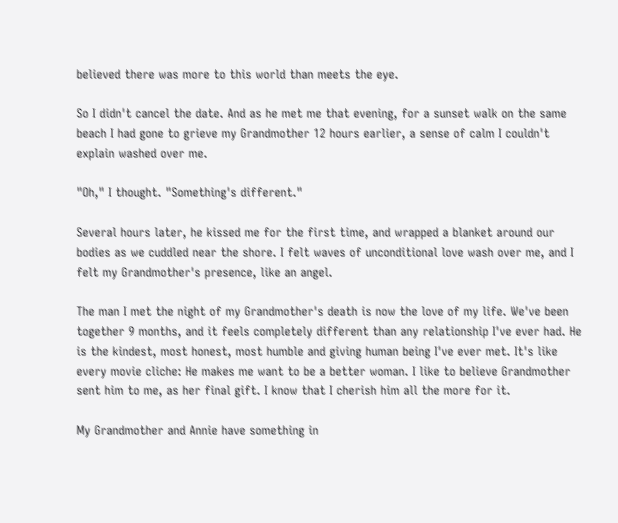believed there was more to this world than meets the eye.

So I didn't cancel the date. And as he met me that evening, for a sunset walk on the same beach I had gone to grieve my Grandmother 12 hours earlier, a sense of calm I couldn't explain washed over me.

"Oh," I thought. "Something's different."

Several hours later, he kissed me for the first time, and wrapped a blanket around our bodies as we cuddled near the shore. I felt waves of unconditional love wash over me, and I felt my Grandmother's presence, like an angel.

The man I met the night of my Grandmother's death is now the love of my life. We've been together 9 months, and it feels completely different than any relationship I've ever had. He is the kindest, most honest, most humble and giving human being I've ever met. It's like every movie cliche: He makes me want to be a better woman. I like to believe Grandmother sent him to me, as her final gift. I know that I cherish him all the more for it.

My Grandmother and Annie have something in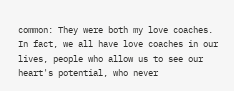common: They were both my love coaches. In fact, we all have love coaches in our lives, people who allow us to see our heart's potential, who never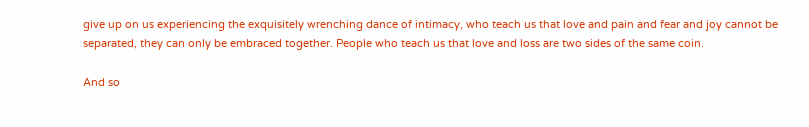give up on us experiencing the exquisitely wrenching dance of intimacy, who teach us that love and pain and fear and joy cannot be separated, they can only be embraced together. People who teach us that love and loss are two sides of the same coin.

And so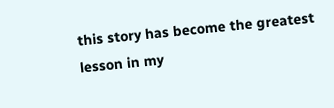this story has become the greatest lesson in my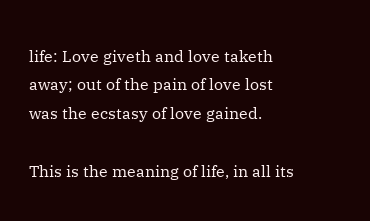life: Love giveth and love taketh away; out of the pain of love lost was the ecstasy of love gained.

This is the meaning of life, in all its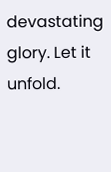devastating glory. Let it unfold.